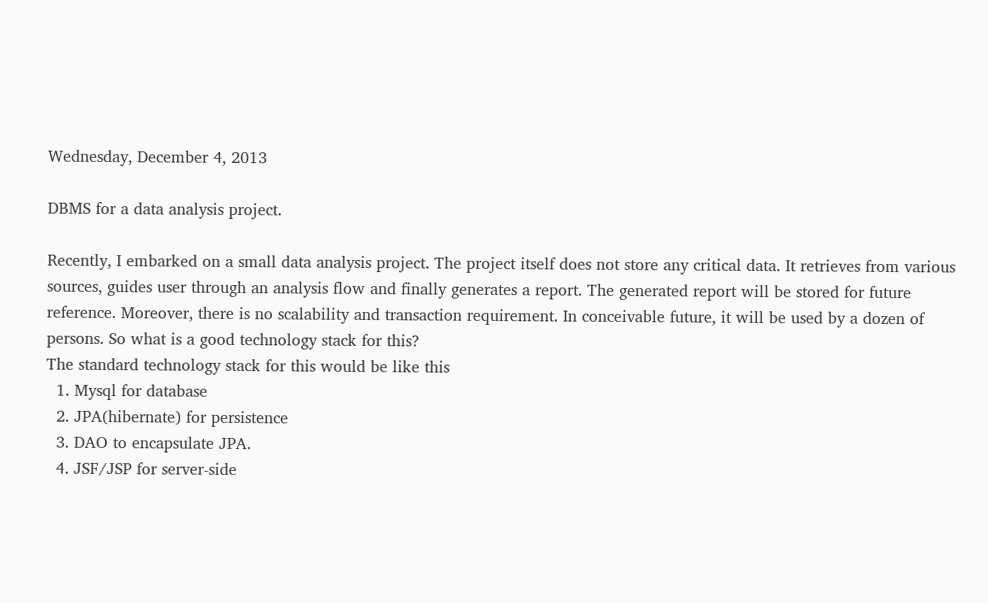Wednesday, December 4, 2013

DBMS for a data analysis project.

Recently, I embarked on a small data analysis project. The project itself does not store any critical data. It retrieves from various sources, guides user through an analysis flow and finally generates a report. The generated report will be stored for future reference. Moreover, there is no scalability and transaction requirement. In conceivable future, it will be used by a dozen of persons. So what is a good technology stack for this?
The standard technology stack for this would be like this
  1. Mysql for database
  2. JPA(hibernate) for persistence
  3. DAO to encapsulate JPA.
  4. JSF/JSP for server-side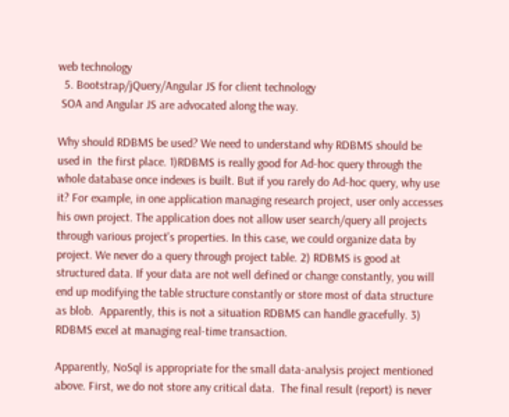web technology
  5. Bootstrap/jQuery/Angular JS for client technology
 SOA and Angular JS are advocated along the way.

Why should RDBMS be used? We need to understand why RDBMS should be used in  the first place. 1)RDBMS is really good for Ad-hoc query through the whole database once indexes is built. But if you rarely do Ad-hoc query, why use it? For example, in one application managing research project, user only accesses his own project. The application does not allow user search/query all projects through various project's properties. In this case, we could organize data by project. We never do a query through project table. 2) RDBMS is good at structured data. If your data are not well defined or change constantly, you will end up modifying the table structure constantly or store most of data structure as blob.  Apparently, this is not a situation RDBMS can handle gracefully. 3) RDBMS excel at managing real-time transaction.

Apparently, NoSql is appropriate for the small data-analysis project mentioned above. First, we do not store any critical data.  The final result (report) is never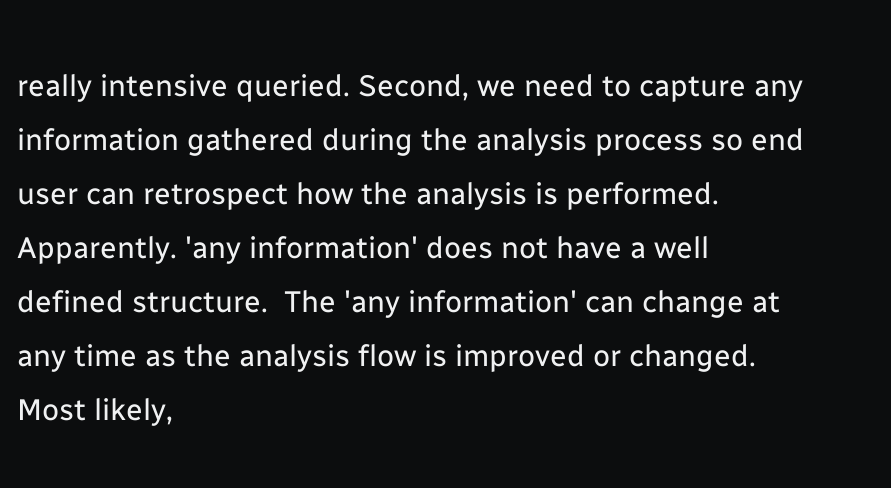really intensive queried. Second, we need to capture any information gathered during the analysis process so end user can retrospect how the analysis is performed. Apparently. 'any information' does not have a well defined structure.  The 'any information' can change at any time as the analysis flow is improved or changed. Most likely,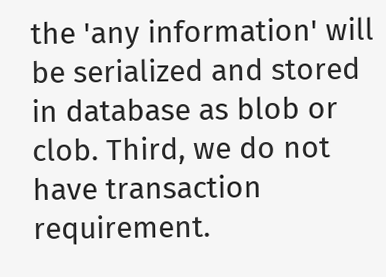the 'any information' will be serialized and stored in database as blob or clob. Third, we do not have transaction requirement.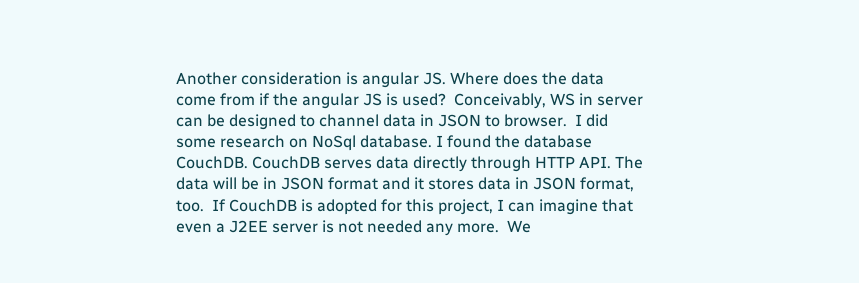Another consideration is angular JS. Where does the data come from if the angular JS is used?  Conceivably, WS in server can be designed to channel data in JSON to browser.  I did some research on NoSql database. I found the database CouchDB. CouchDB serves data directly through HTTP API. The data will be in JSON format and it stores data in JSON format, too.  If CouchDB is adopted for this project, I can imagine that even a J2EE server is not needed any more.  We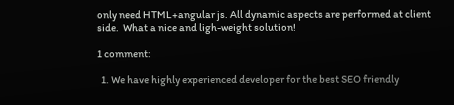only need HTML+angular js. All dynamic aspects are performed at client side.  What a nice and ligh-weight solution!

1 comment:

  1. We have highly experienced developer for the best SEO friendly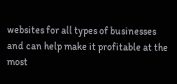websites for all types of businesses and can help make it profitable at the most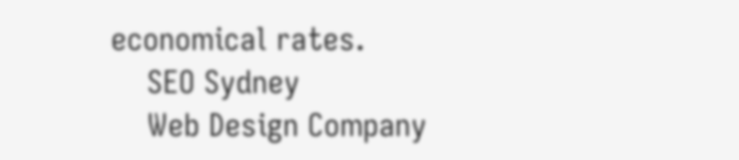economical rates.
    SEO Sydney
    Web Design Company